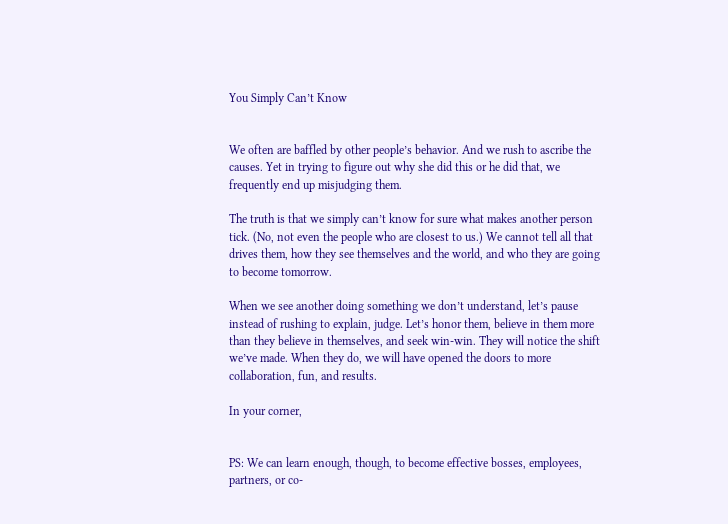You Simply Can’t Know


We often are baffled by other people’s behavior. And we rush to ascribe the causes. Yet in trying to figure out why she did this or he did that, we frequently end up misjudging them.

The truth is that we simply can’t know for sure what makes another person tick. (No, not even the people who are closest to us.) We cannot tell all that drives them, how they see themselves and the world, and who they are going to become tomorrow.

When we see another doing something we don’t understand, let’s pause instead of rushing to explain, judge. Let’s honor them, believe in them more than they believe in themselves, and seek win-win. They will notice the shift we’ve made. When they do, we will have opened the doors to more collaboration, fun, and results.

In your corner,


PS: We can learn enough, though, to become effective bosses, employees, partners, or co-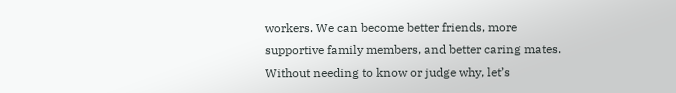workers. We can become better friends, more supportive family members, and better caring mates. Without needing to know or judge why, let’s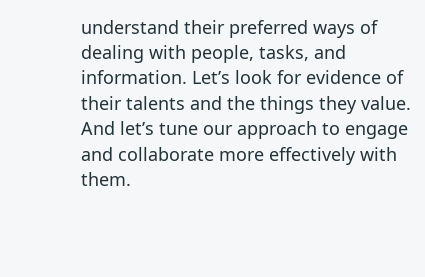understand their preferred ways of dealing with people, tasks, and information. Let’s look for evidence of their talents and the things they value. And let’s tune our approach to engage and collaborate more effectively with them.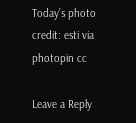Today’s photo credit: esti via photopin cc

Leave a Reply